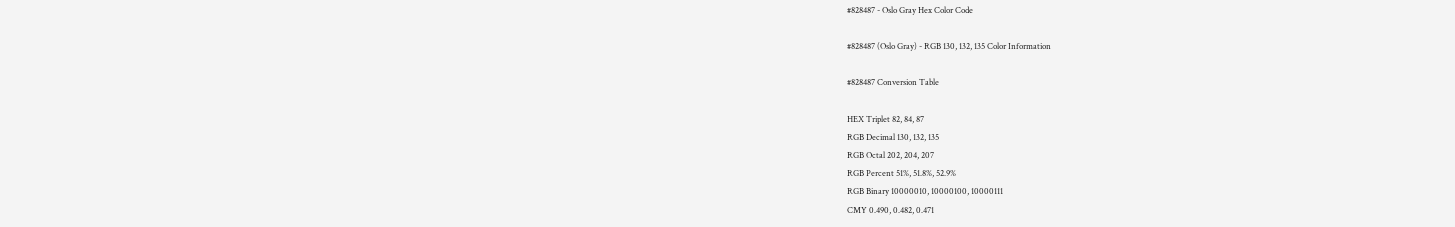#828487 - Oslo Gray Hex Color Code

#828487 (Oslo Gray) - RGB 130, 132, 135 Color Information

#828487 Conversion Table

HEX Triplet 82, 84, 87
RGB Decimal 130, 132, 135
RGB Octal 202, 204, 207
RGB Percent 51%, 51.8%, 52.9%
RGB Binary 10000010, 10000100, 10000111
CMY 0.490, 0.482, 0.471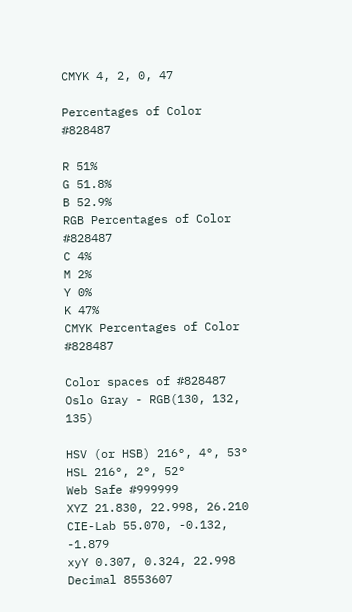CMYK 4, 2, 0, 47

Percentages of Color #828487

R 51%
G 51.8%
B 52.9%
RGB Percentages of Color #828487
C 4%
M 2%
Y 0%
K 47%
CMYK Percentages of Color #828487

Color spaces of #828487 Oslo Gray - RGB(130, 132, 135)

HSV (or HSB) 216°, 4°, 53°
HSL 216°, 2°, 52°
Web Safe #999999
XYZ 21.830, 22.998, 26.210
CIE-Lab 55.070, -0.132, -1.879
xyY 0.307, 0.324, 22.998
Decimal 8553607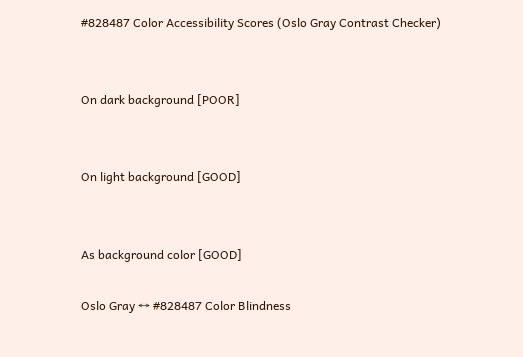#828487 Color Accessibility Scores (Oslo Gray Contrast Checker)


On dark background [POOR]


On light background [GOOD]


As background color [GOOD]

Oslo Gray ↔ #828487 Color Blindness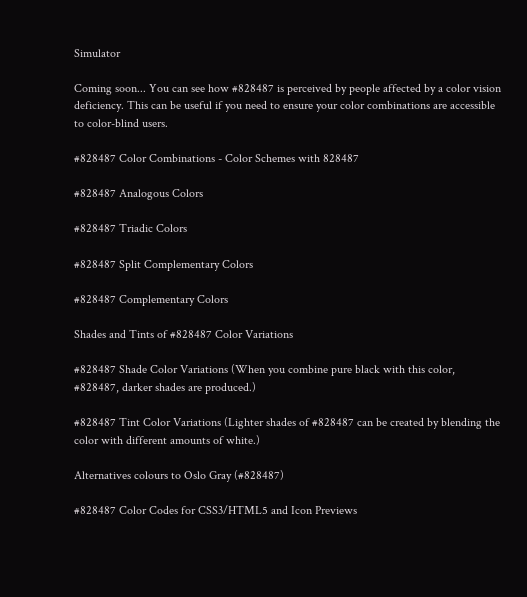Simulator

Coming soon... You can see how #828487 is perceived by people affected by a color vision deficiency. This can be useful if you need to ensure your color combinations are accessible to color-blind users.

#828487 Color Combinations - Color Schemes with 828487

#828487 Analogous Colors

#828487 Triadic Colors

#828487 Split Complementary Colors

#828487 Complementary Colors

Shades and Tints of #828487 Color Variations

#828487 Shade Color Variations (When you combine pure black with this color, #828487, darker shades are produced.)

#828487 Tint Color Variations (Lighter shades of #828487 can be created by blending the color with different amounts of white.)

Alternatives colours to Oslo Gray (#828487)

#828487 Color Codes for CSS3/HTML5 and Icon Previews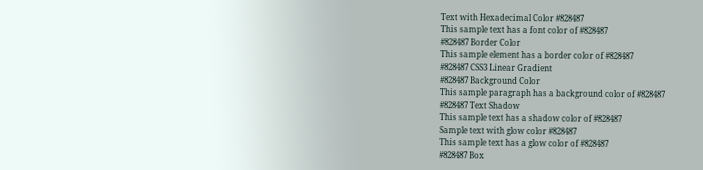Text with Hexadecimal Color #828487
This sample text has a font color of #828487
#828487 Border Color
This sample element has a border color of #828487
#828487 CSS3 Linear Gradient
#828487 Background Color
This sample paragraph has a background color of #828487
#828487 Text Shadow
This sample text has a shadow color of #828487
Sample text with glow color #828487
This sample text has a glow color of #828487
#828487 Box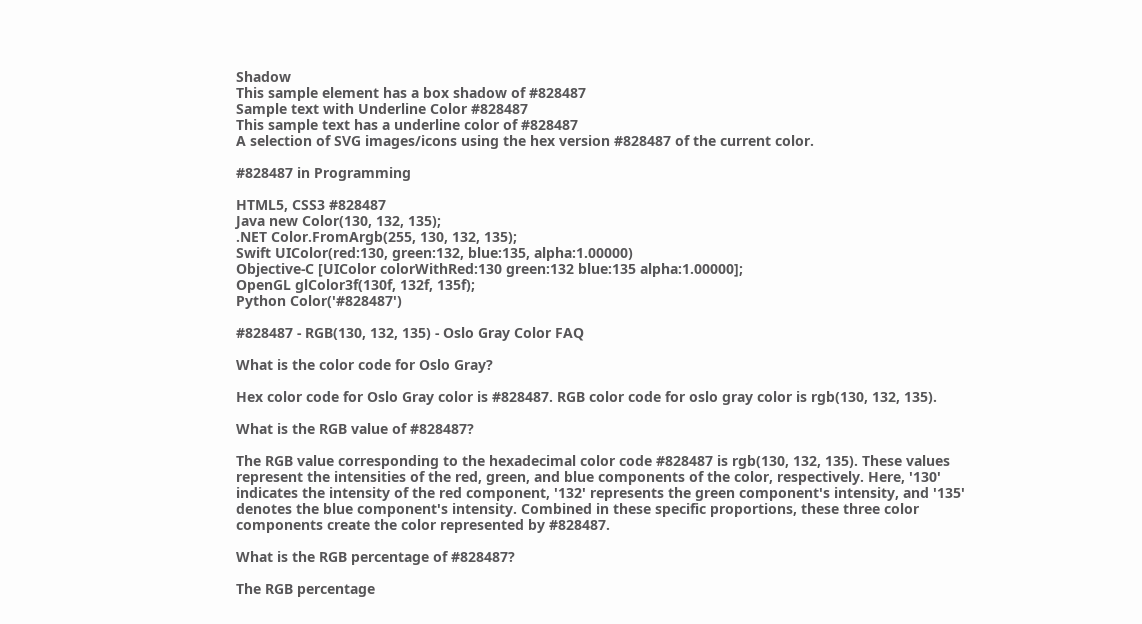Shadow
This sample element has a box shadow of #828487
Sample text with Underline Color #828487
This sample text has a underline color of #828487
A selection of SVG images/icons using the hex version #828487 of the current color.

#828487 in Programming

HTML5, CSS3 #828487
Java new Color(130, 132, 135);
.NET Color.FromArgb(255, 130, 132, 135);
Swift UIColor(red:130, green:132, blue:135, alpha:1.00000)
Objective-C [UIColor colorWithRed:130 green:132 blue:135 alpha:1.00000];
OpenGL glColor3f(130f, 132f, 135f);
Python Color('#828487')

#828487 - RGB(130, 132, 135) - Oslo Gray Color FAQ

What is the color code for Oslo Gray?

Hex color code for Oslo Gray color is #828487. RGB color code for oslo gray color is rgb(130, 132, 135).

What is the RGB value of #828487?

The RGB value corresponding to the hexadecimal color code #828487 is rgb(130, 132, 135). These values represent the intensities of the red, green, and blue components of the color, respectively. Here, '130' indicates the intensity of the red component, '132' represents the green component's intensity, and '135' denotes the blue component's intensity. Combined in these specific proportions, these three color components create the color represented by #828487.

What is the RGB percentage of #828487?

The RGB percentage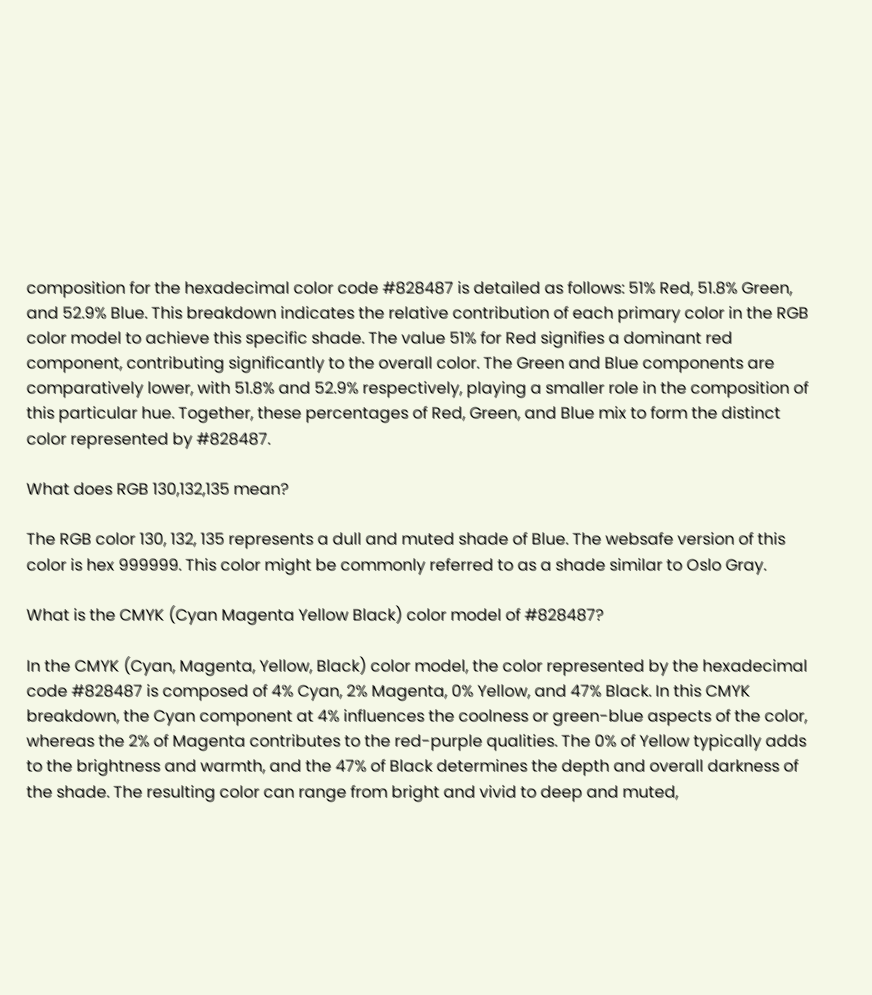composition for the hexadecimal color code #828487 is detailed as follows: 51% Red, 51.8% Green, and 52.9% Blue. This breakdown indicates the relative contribution of each primary color in the RGB color model to achieve this specific shade. The value 51% for Red signifies a dominant red component, contributing significantly to the overall color. The Green and Blue components are comparatively lower, with 51.8% and 52.9% respectively, playing a smaller role in the composition of this particular hue. Together, these percentages of Red, Green, and Blue mix to form the distinct color represented by #828487.

What does RGB 130,132,135 mean?

The RGB color 130, 132, 135 represents a dull and muted shade of Blue. The websafe version of this color is hex 999999. This color might be commonly referred to as a shade similar to Oslo Gray.

What is the CMYK (Cyan Magenta Yellow Black) color model of #828487?

In the CMYK (Cyan, Magenta, Yellow, Black) color model, the color represented by the hexadecimal code #828487 is composed of 4% Cyan, 2% Magenta, 0% Yellow, and 47% Black. In this CMYK breakdown, the Cyan component at 4% influences the coolness or green-blue aspects of the color, whereas the 2% of Magenta contributes to the red-purple qualities. The 0% of Yellow typically adds to the brightness and warmth, and the 47% of Black determines the depth and overall darkness of the shade. The resulting color can range from bright and vivid to deep and muted,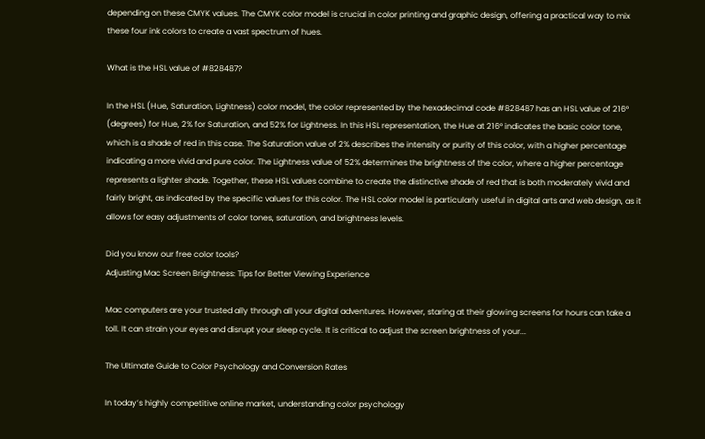depending on these CMYK values. The CMYK color model is crucial in color printing and graphic design, offering a practical way to mix these four ink colors to create a vast spectrum of hues.

What is the HSL value of #828487?

In the HSL (Hue, Saturation, Lightness) color model, the color represented by the hexadecimal code #828487 has an HSL value of 216° (degrees) for Hue, 2% for Saturation, and 52% for Lightness. In this HSL representation, the Hue at 216° indicates the basic color tone, which is a shade of red in this case. The Saturation value of 2% describes the intensity or purity of this color, with a higher percentage indicating a more vivid and pure color. The Lightness value of 52% determines the brightness of the color, where a higher percentage represents a lighter shade. Together, these HSL values combine to create the distinctive shade of red that is both moderately vivid and fairly bright, as indicated by the specific values for this color. The HSL color model is particularly useful in digital arts and web design, as it allows for easy adjustments of color tones, saturation, and brightness levels.

Did you know our free color tools?
Adjusting Mac Screen Brightness: Tips for Better Viewing Experience

Mac computers are your trusted ally through all your digital adventures. However, staring at their glowing screens for hours can take a toll. It can strain your eyes and disrupt your sleep cycle. It is critical to adjust the screen brightness of your...

The Ultimate Guide to Color Psychology and Conversion Rates

In today’s highly competitive online market, understanding color psychology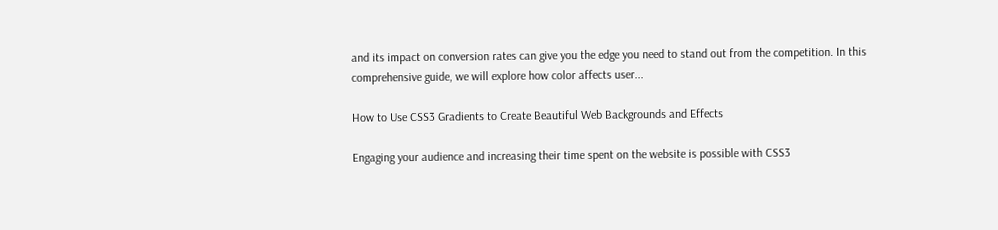and its impact on conversion rates can give you the edge you need to stand out from the competition. In this comprehensive guide, we will explore how color affects user...

How to Use CSS3 Gradients to Create Beautiful Web Backgrounds and Effects

Engaging your audience and increasing their time spent on the website is possible with CSS3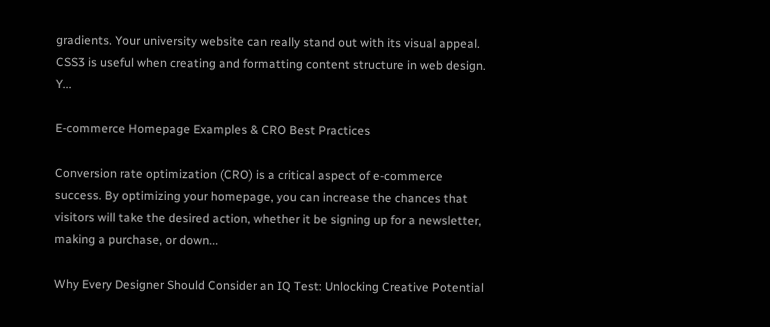gradients. Your university website can really stand out with its visual appeal. CSS3 is useful when creating and formatting content structure in web design. Y...

E-commerce Homepage Examples & CRO Best Practices

Conversion rate optimization (CRO) is a critical aspect of e-commerce success. By optimizing your homepage, you can increase the chances that visitors will take the desired action, whether it be signing up for a newsletter, making a purchase, or down...

Why Every Designer Should Consider an IQ Test: Unlocking Creative Potential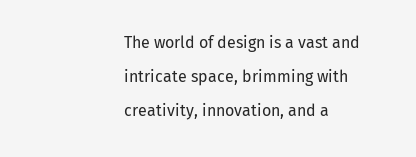The world of design is a vast and intricate space, brimming with creativity, innovation, and a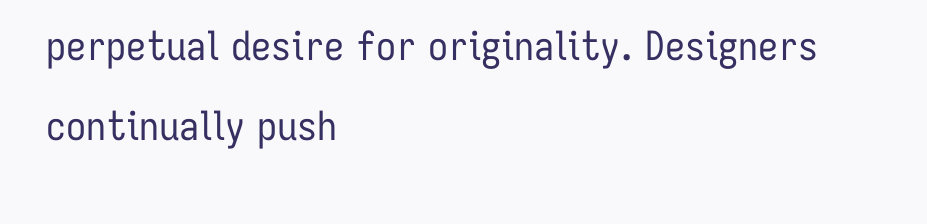perpetual desire for originality. Designers continually push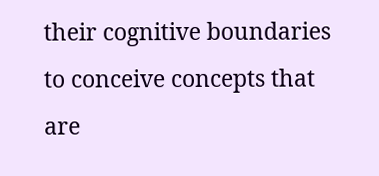their cognitive boundaries to conceive concepts that are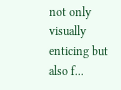not only visually enticing but also f...